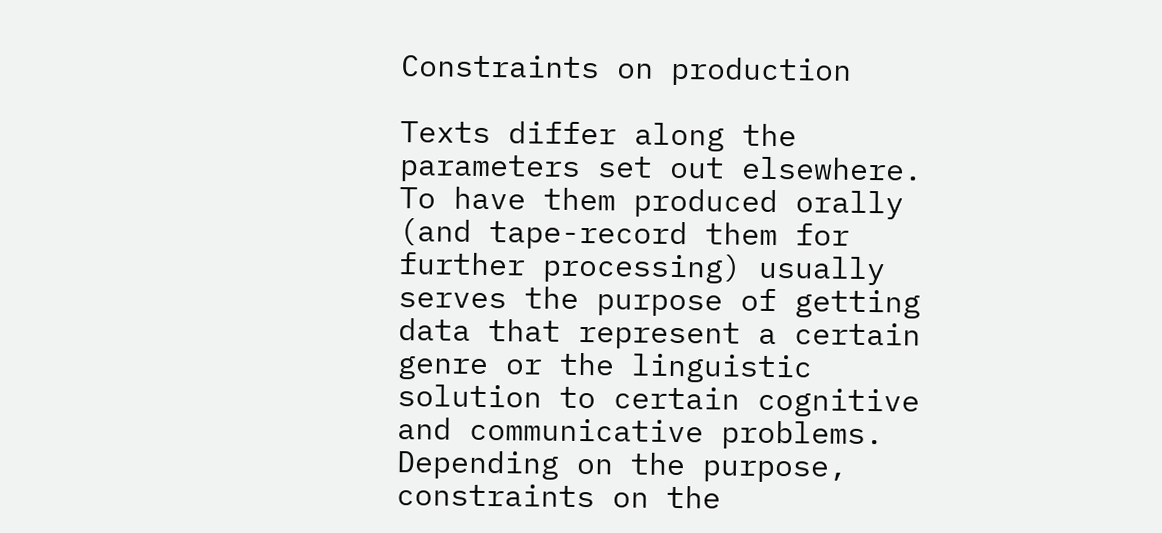Constraints on production

Texts differ along the parameters set out elsewhere. To have them produced orally (and tape-record them for further processing) usually serves the purpose of getting data that represent a certain genre or the linguistic solution to certain cognitive and communicative problems. Depending on the purpose, constraints on the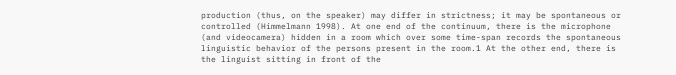production (thus, on the speaker) may differ in strictness; it may be spontaneous or controlled (Himmelmann 1998). At one end of the continuum, there is the microphone (and videocamera) hidden in a room which over some time-span records the spontaneous linguistic behavior of the persons present in the room.1 At the other end, there is the linguist sitting in front of the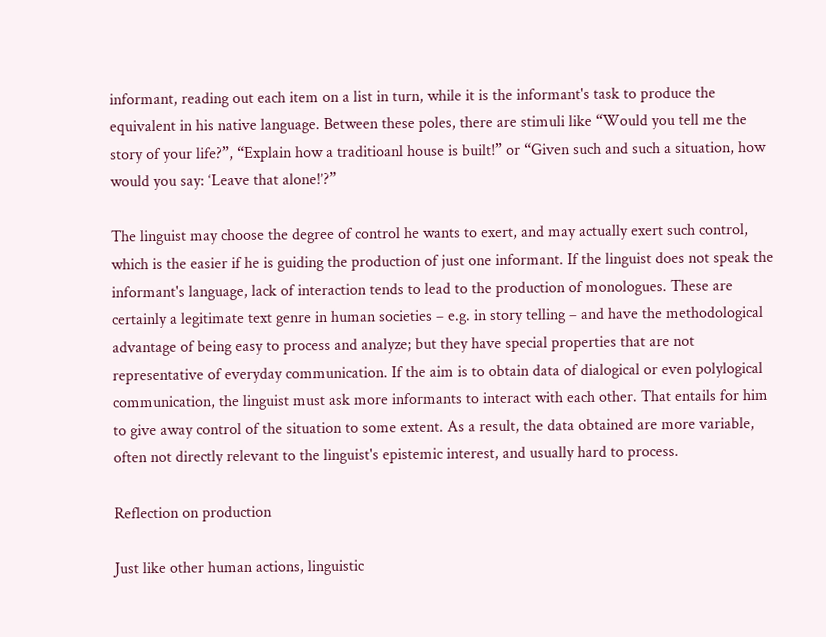informant, reading out each item on a list in turn, while it is the informant's task to produce the equivalent in his native language. Between these poles, there are stimuli like “Would you tell me the story of your life?”, “Explain how a traditioanl house is built!” or “Given such and such a situation, how would you say: ‘Leave that alone!’?”

The linguist may choose the degree of control he wants to exert, and may actually exert such control, which is the easier if he is guiding the production of just one informant. If the linguist does not speak the informant's language, lack of interaction tends to lead to the production of monologues. These are certainly a legitimate text genre in human societies – e.g. in story telling – and have the methodological advantage of being easy to process and analyze; but they have special properties that are not representative of everyday communication. If the aim is to obtain data of dialogical or even polylogical communication, the linguist must ask more informants to interact with each other. That entails for him to give away control of the situation to some extent. As a result, the data obtained are more variable, often not directly relevant to the linguist's epistemic interest, and usually hard to process.

Reflection on production

Just like other human actions, linguistic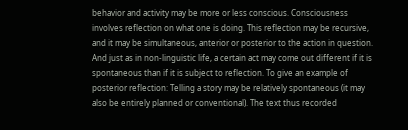behavior and activity may be more or less conscious. Consciousness involves reflection on what one is doing. This reflection may be recursive, and it may be simultaneous, anterior or posterior to the action in question. And just as in non-linguistic life, a certain act may come out different if it is spontaneous than if it is subject to reflection. To give an example of posterior reflection: Telling a story may be relatively spontaneous (it may also be entirely planned or conventional). The text thus recorded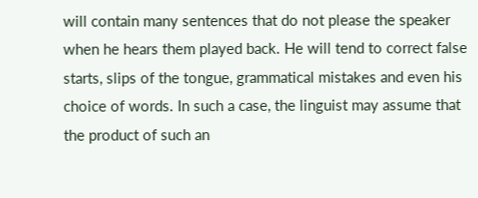will contain many sentences that do not please the speaker when he hears them played back. He will tend to correct false starts, slips of the tongue, grammatical mistakes and even his choice of words. In such a case, the linguist may assume that the product of such an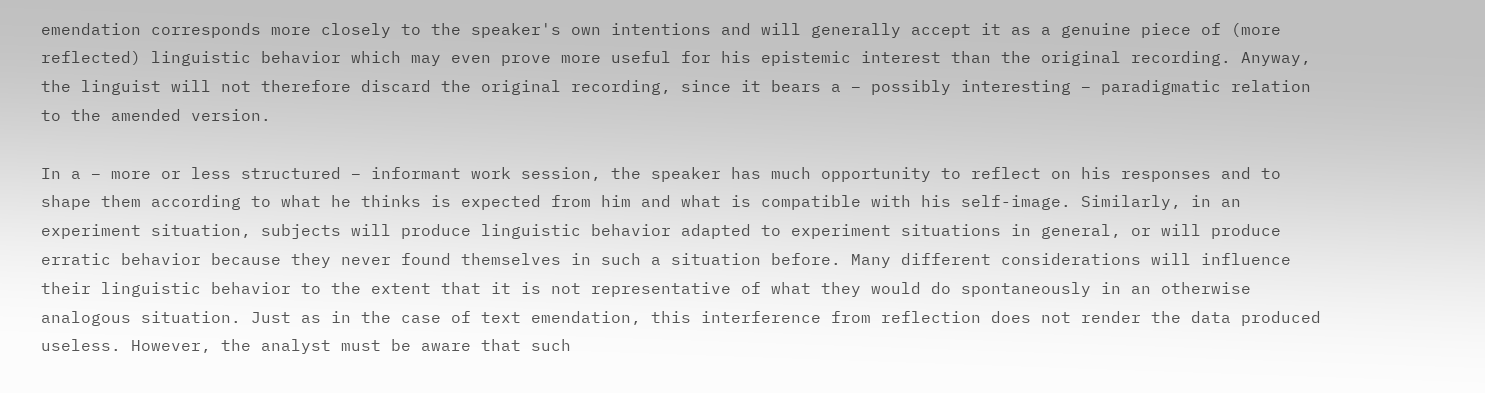emendation corresponds more closely to the speaker's own intentions and will generally accept it as a genuine piece of (more reflected) linguistic behavior which may even prove more useful for his epistemic interest than the original recording. Anyway, the linguist will not therefore discard the original recording, since it bears a – possibly interesting – paradigmatic relation to the amended version.

In a – more or less structured – informant work session, the speaker has much opportunity to reflect on his responses and to shape them according to what he thinks is expected from him and what is compatible with his self-image. Similarly, in an experiment situation, subjects will produce linguistic behavior adapted to experiment situations in general, or will produce erratic behavior because they never found themselves in such a situation before. Many different considerations will influence their linguistic behavior to the extent that it is not representative of what they would do spontaneously in an otherwise analogous situation. Just as in the case of text emendation, this interference from reflection does not render the data produced useless. However, the analyst must be aware that such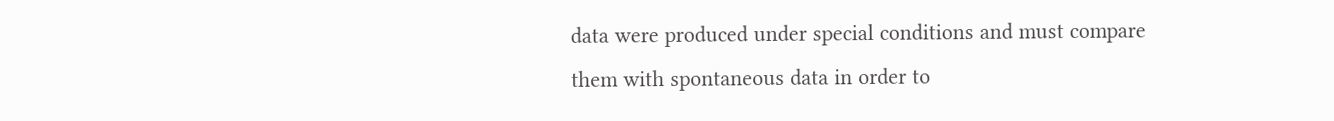data were produced under special conditions and must compare them with spontaneous data in order to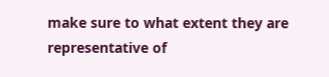make sure to what extent they are representative of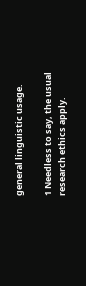general linguistic usage.

1 Needless to say, the usual research ethics apply.